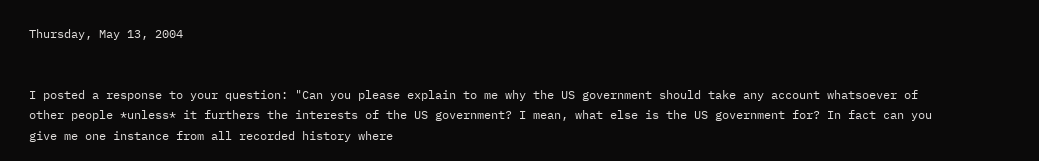Thursday, May 13, 2004


I posted a response to your question: "Can you please explain to me why the US government should take any account whatsoever of other people *unless* it furthers the interests of the US government? I mean, what else is the US government for? In fact can you give me one instance from all recorded history where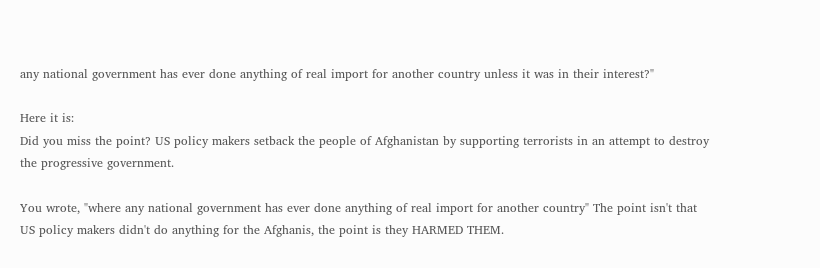any national government has ever done anything of real import for another country unless it was in their interest?"

Here it is:
Did you miss the point? US policy makers setback the people of Afghanistan by supporting terrorists in an attempt to destroy the progressive government.

You wrote, "where any national government has ever done anything of real import for another country" The point isn't that US policy makers didn't do anything for the Afghanis, the point is they HARMED THEM.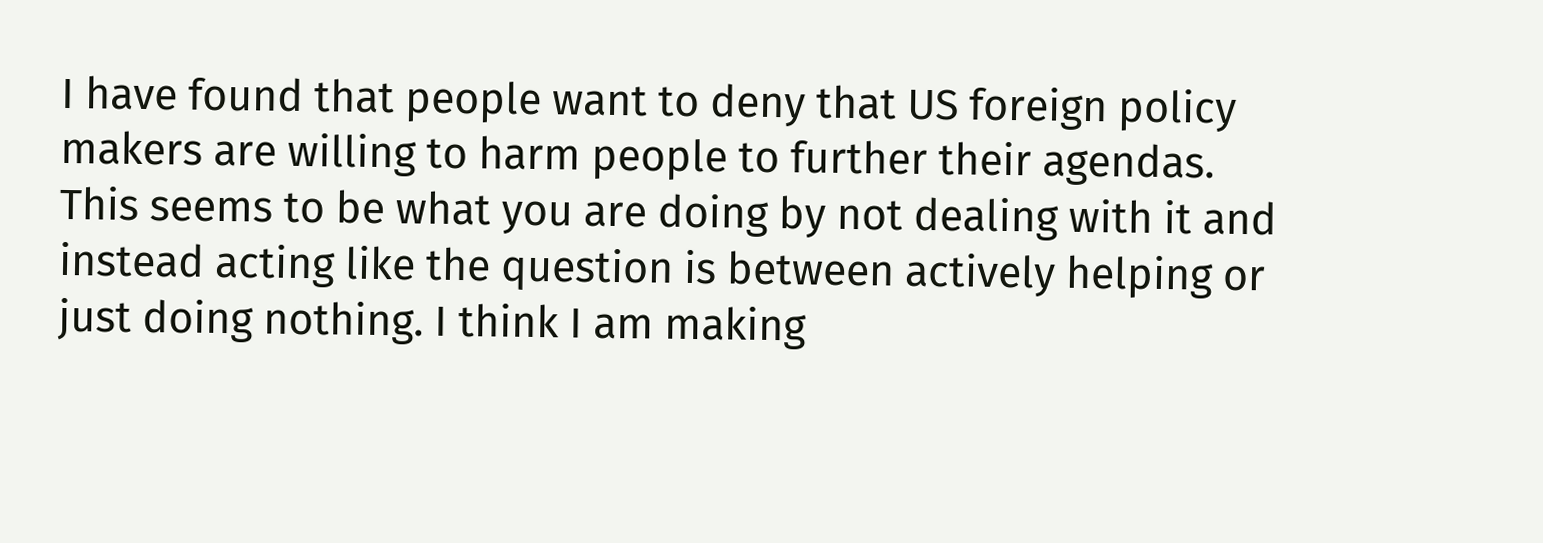I have found that people want to deny that US foreign policy makers are willing to harm people to further their agendas. This seems to be what you are doing by not dealing with it and instead acting like the question is between actively helping or just doing nothing. I think I am making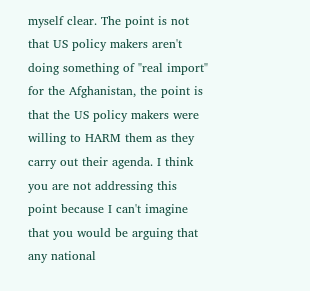myself clear. The point is not that US policy makers aren't doing something of "real import" for the Afghanistan, the point is that the US policy makers were willing to HARM them as they carry out their agenda. I think you are not addressing this point because I can't imagine that you would be arguing that any national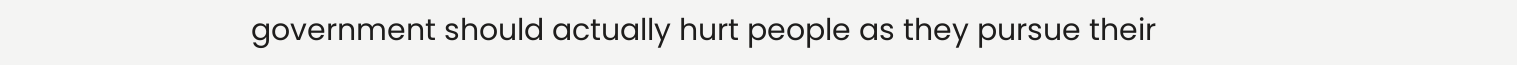government should actually hurt people as they pursue their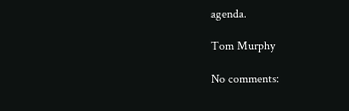agenda.

Tom Murphy

No comments: